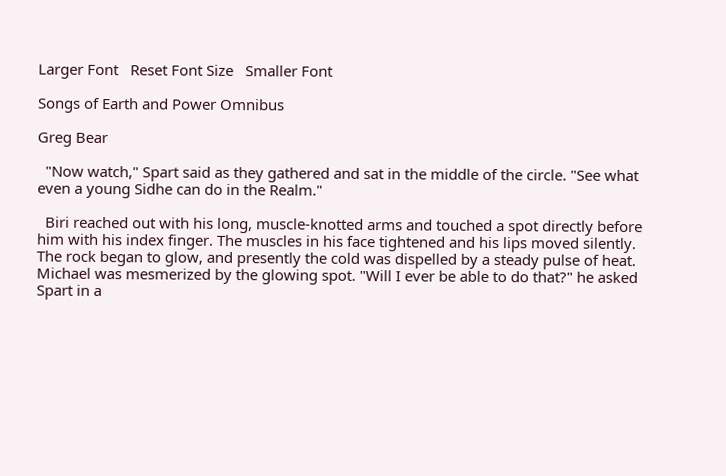Larger Font   Reset Font Size   Smaller Font

Songs of Earth and Power Omnibus

Greg Bear

  "Now watch," Spart said as they gathered and sat in the middle of the circle. "See what even a young Sidhe can do in the Realm."

  Biri reached out with his long, muscle-knotted arms and touched a spot directly before him with his index finger. The muscles in his face tightened and his lips moved silently. The rock began to glow, and presently the cold was dispelled by a steady pulse of heat. Michael was mesmerized by the glowing spot. "Will I ever be able to do that?" he asked Spart in a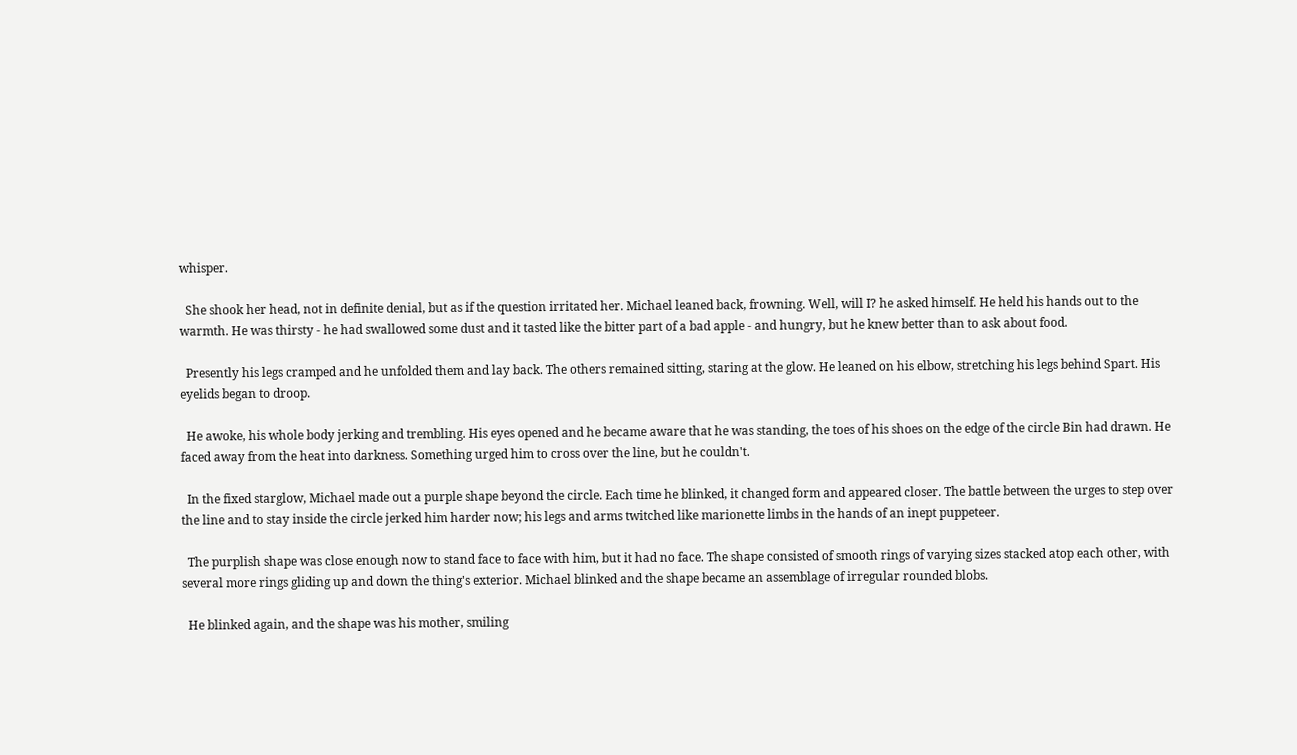whisper.

  She shook her head, not in definite denial, but as if the question irritated her. Michael leaned back, frowning. Well, will I? he asked himself. He held his hands out to the warmth. He was thirsty - he had swallowed some dust and it tasted like the bitter part of a bad apple - and hungry, but he knew better than to ask about food.

  Presently his legs cramped and he unfolded them and lay back. The others remained sitting, staring at the glow. He leaned on his elbow, stretching his legs behind Spart. His eyelids began to droop.

  He awoke, his whole body jerking and trembling. His eyes opened and he became aware that he was standing, the toes of his shoes on the edge of the circle Bin had drawn. He faced away from the heat into darkness. Something urged him to cross over the line, but he couldn't.

  In the fixed starglow, Michael made out a purple shape beyond the circle. Each time he blinked, it changed form and appeared closer. The battle between the urges to step over the line and to stay inside the circle jerked him harder now; his legs and arms twitched like marionette limbs in the hands of an inept puppeteer.

  The purplish shape was close enough now to stand face to face with him, but it had no face. The shape consisted of smooth rings of varying sizes stacked atop each other, with several more rings gliding up and down the thing's exterior. Michael blinked and the shape became an assemblage of irregular rounded blobs.

  He blinked again, and the shape was his mother, smiling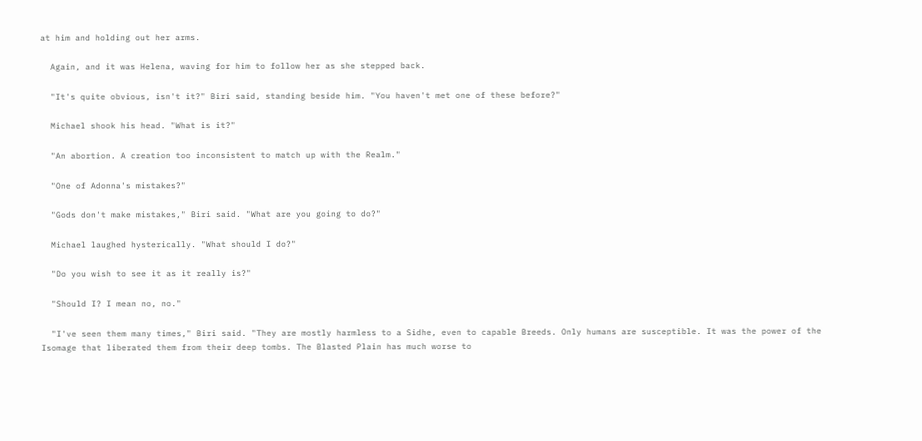at him and holding out her arms.

  Again, and it was Helena, waving for him to follow her as she stepped back.

  "It's quite obvious, isn't it?" Biri said, standing beside him. "You haven't met one of these before?"

  Michael shook his head. "What is it?"

  "An abortion. A creation too inconsistent to match up with the Realm."

  "One of Adonna's mistakes?"

  "Gods don't make mistakes," Biri said. "What are you going to do?"

  Michael laughed hysterically. "What should I do?"

  "Do you wish to see it as it really is?"

  "Should I? I mean no, no."

  "I've seen them many times," Biri said. "They are mostly harmless to a Sidhe, even to capable Breeds. Only humans are susceptible. It was the power of the Isomage that liberated them from their deep tombs. The Blasted Plain has much worse to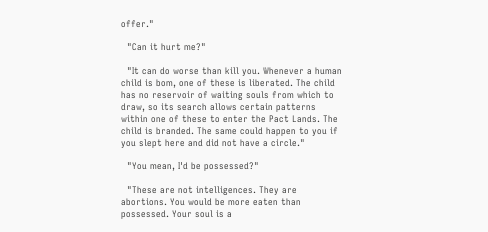offer."

  "Can it hurt me?"

  "It can do worse than kill you. Whenever a human child is bom, one of these is liberated. The child has no reservoir of waiting souls from which to draw, so its search allows certain patterns within one of these to enter the Pact Lands. The child is branded. The same could happen to you if you slept here and did not have a circle."

  "You mean, I'd be possessed?"

  "These are not intelligences. They are abortions. You would be more eaten than possessed. Your soul is a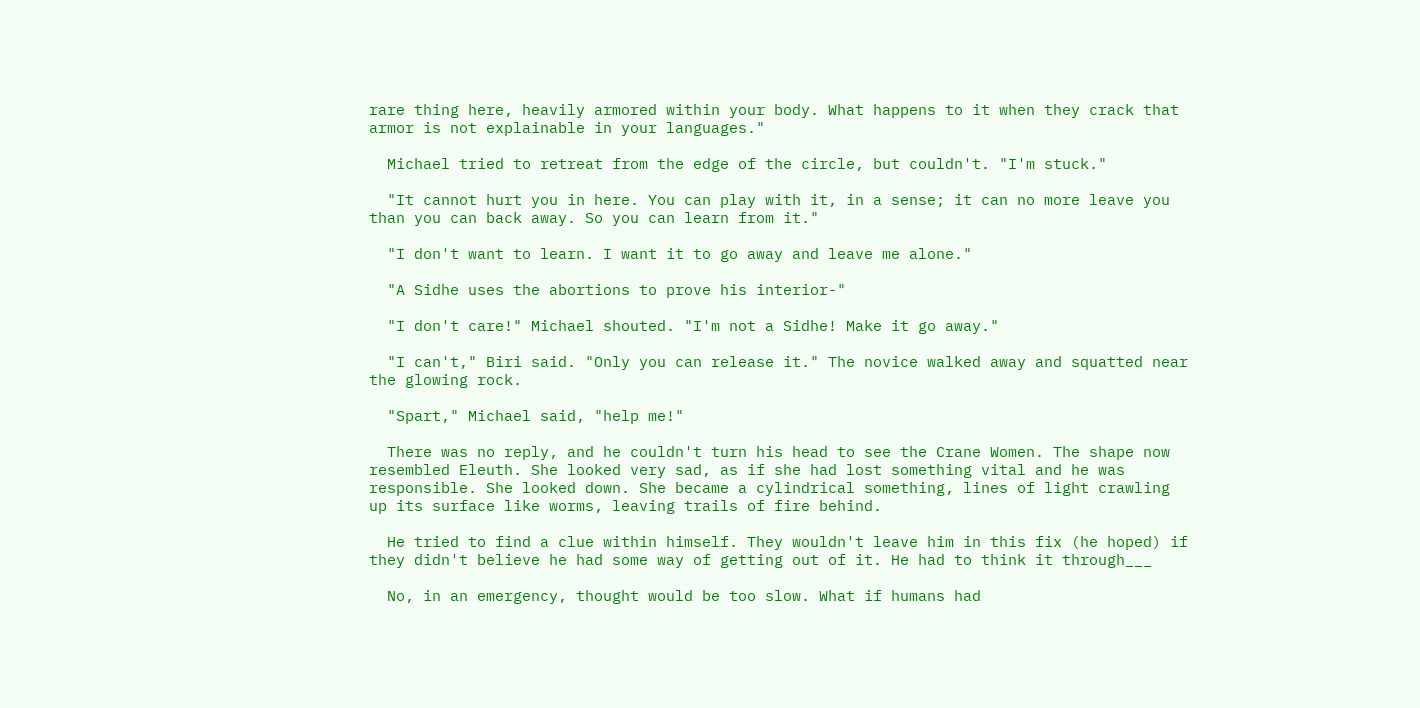rare thing here, heavily armored within your body. What happens to it when they crack that armor is not explainable in your languages."

  Michael tried to retreat from the edge of the circle, but couldn't. "I'm stuck."

  "It cannot hurt you in here. You can play with it, in a sense; it can no more leave you than you can back away. So you can learn from it."

  "I don't want to learn. I want it to go away and leave me alone."

  "A Sidhe uses the abortions to prove his interior-"

  "I don't care!" Michael shouted. "I'm not a Sidhe! Make it go away."

  "I can't," Biri said. "Only you can release it." The novice walked away and squatted near the glowing rock.

  "Spart," Michael said, "help me!"

  There was no reply, and he couldn't turn his head to see the Crane Women. The shape now resembled Eleuth. She looked very sad, as if she had lost something vital and he was responsible. She looked down. She became a cylindrical something, lines of light crawling up its surface like worms, leaving trails of fire behind.

  He tried to find a clue within himself. They wouldn't leave him in this fix (he hoped) if they didn't believe he had some way of getting out of it. He had to think it through___

  No, in an emergency, thought would be too slow. What if humans had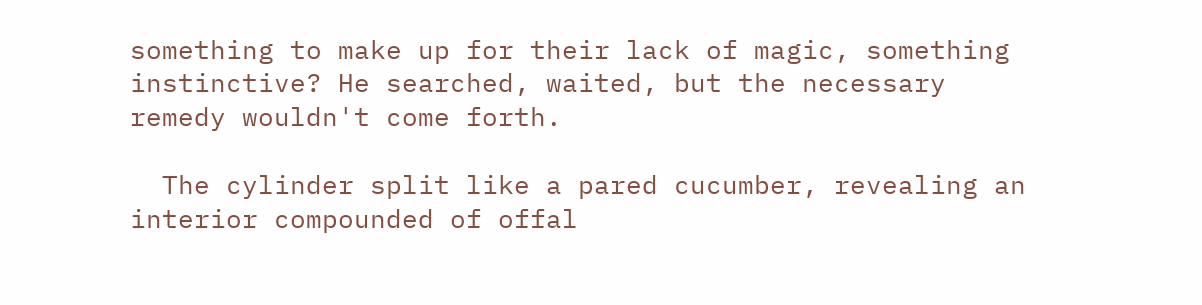something to make up for their lack of magic, something instinctive? He searched, waited, but the necessary remedy wouldn't come forth.

  The cylinder split like a pared cucumber, revealing an interior compounded of offal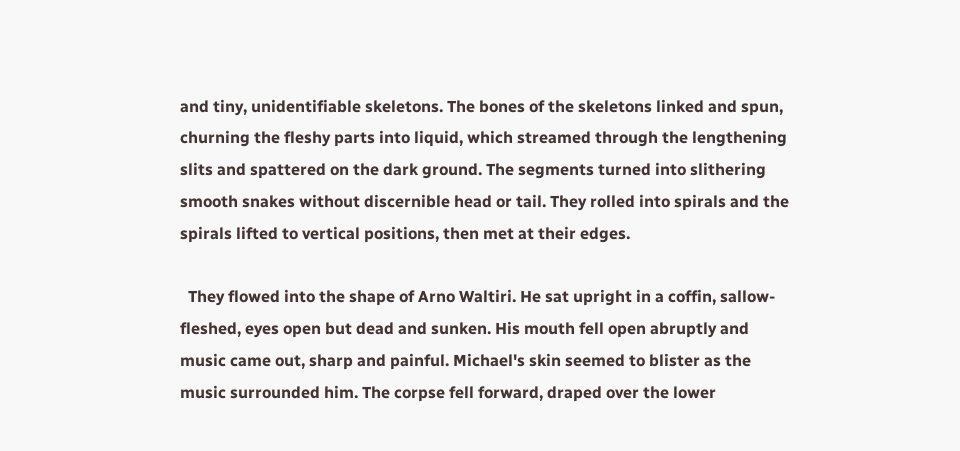and tiny, unidentifiable skeletons. The bones of the skeletons linked and spun, churning the fleshy parts into liquid, which streamed through the lengthening slits and spattered on the dark ground. The segments turned into slithering smooth snakes without discernible head or tail. They rolled into spirals and the spirals lifted to vertical positions, then met at their edges.

  They flowed into the shape of Arno Waltiri. He sat upright in a coffin, sallow-fleshed, eyes open but dead and sunken. His mouth fell open abruptly and music came out, sharp and painful. Michael's skin seemed to blister as the music surrounded him. The corpse fell forward, draped over the lower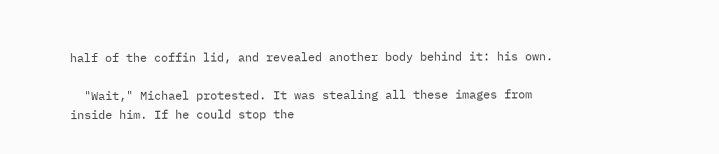half of the coffin lid, and revealed another body behind it: his own.

  "Wait," Michael protested. It was stealing all these images from inside him. If he could stop the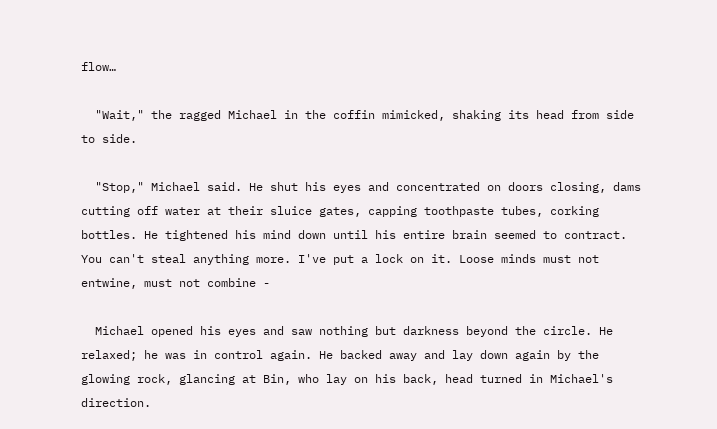flow…

  "Wait," the ragged Michael in the coffin mimicked, shaking its head from side to side.

  "Stop," Michael said. He shut his eyes and concentrated on doors closing, dams cutting off water at their sluice gates, capping toothpaste tubes, corking bottles. He tightened his mind down until his entire brain seemed to contract. You can't steal anything more. I've put a lock on it. Loose minds must not entwine, must not combine -

  Michael opened his eyes and saw nothing but darkness beyond the circle. He relaxed; he was in control again. He backed away and lay down again by the glowing rock, glancing at Bin, who lay on his back, head turned in Michael's direction.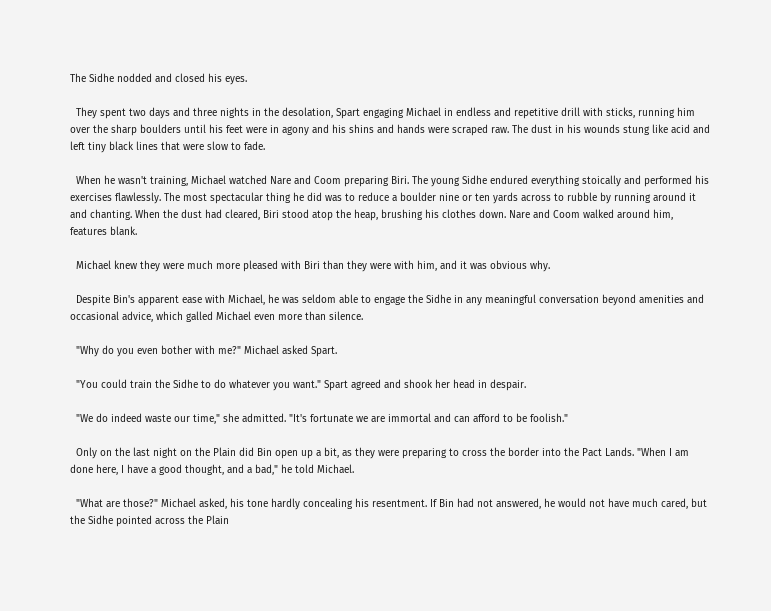The Sidhe nodded and closed his eyes.

  They spent two days and three nights in the desolation, Spart engaging Michael in endless and repetitive drill with sticks, running him over the sharp boulders until his feet were in agony and his shins and hands were scraped raw. The dust in his wounds stung like acid and left tiny black lines that were slow to fade.

  When he wasn't training, Michael watched Nare and Coom preparing Biri. The young Sidhe endured everything stoically and performed his exercises flawlessly. The most spectacular thing he did was to reduce a boulder nine or ten yards across to rubble by running around it and chanting. When the dust had cleared, Biri stood atop the heap, brushing his clothes down. Nare and Coom walked around him, features blank.

  Michael knew they were much more pleased with Biri than they were with him, and it was obvious why.

  Despite Bin's apparent ease with Michael, he was seldom able to engage the Sidhe in any meaningful conversation beyond amenities and occasional advice, which galled Michael even more than silence.

  "Why do you even bother with me?" Michael asked Spart.

  "You could train the Sidhe to do whatever you want." Spart agreed and shook her head in despair.

  "We do indeed waste our time," she admitted. "It's fortunate we are immortal and can afford to be foolish."

  Only on the last night on the Plain did Bin open up a bit, as they were preparing to cross the border into the Pact Lands. "When I am done here, I have a good thought, and a bad," he told Michael.

  "What are those?" Michael asked, his tone hardly concealing his resentment. If Bin had not answered, he would not have much cared, but the Sidhe pointed across the Plain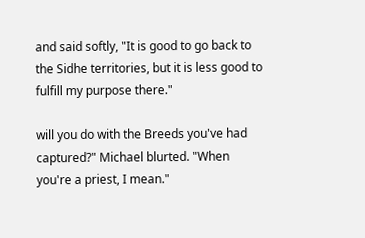and said softly, "It is good to go back to the Sidhe territories, but it is less good to fulfill my purpose there."

will you do with the Breeds you've had captured?" Michael blurted. "When you're a priest, I mean."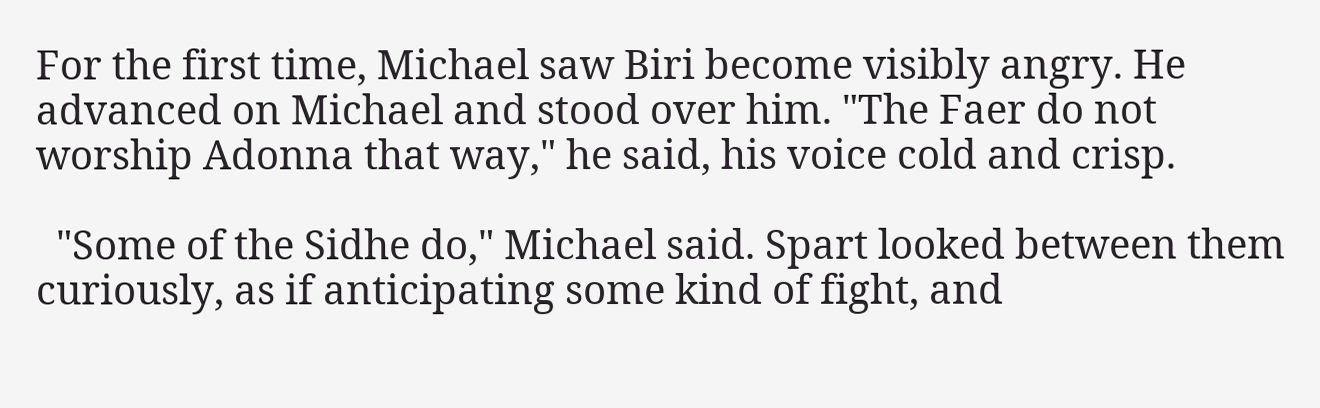For the first time, Michael saw Biri become visibly angry. He advanced on Michael and stood over him. "The Faer do not worship Adonna that way," he said, his voice cold and crisp.

  "Some of the Sidhe do," Michael said. Spart looked between them curiously, as if anticipating some kind of fight, and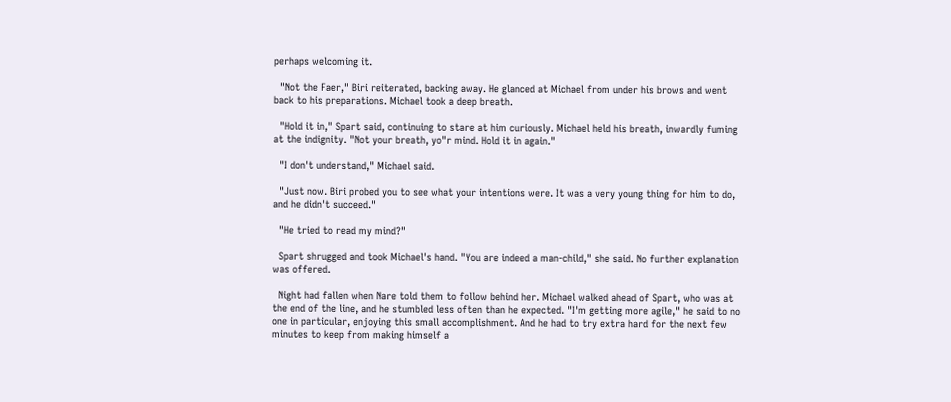perhaps welcoming it.

  "Not the Faer," Biri reiterated, backing away. He glanced at Michael from under his brows and went back to his preparations. Michael took a deep breath.

  "Hold it in," Spart said, continuing to stare at him curiously. Michael held his breath, inwardly fuming at the indignity. "Not your breath, yo"r mind. Hold it in again."

  "I don't understand," Michael said.

  "Just now. Biri probed you to see what your intentions were. It was a very young thing for him to do, and he didn't succeed."

  "He tried to read my mind?"

  Spart shrugged and took Michael's hand. "You are indeed a man-child," she said. No further explanation was offered.

  Night had fallen when Nare told them to follow behind her. Michael walked ahead of Spart, who was at the end of the line, and he stumbled less often than he expected. "I'm getting more agile," he said to no one in particular, enjoying this small accomplishment. And he had to try extra hard for the next few minutes to keep from making himself a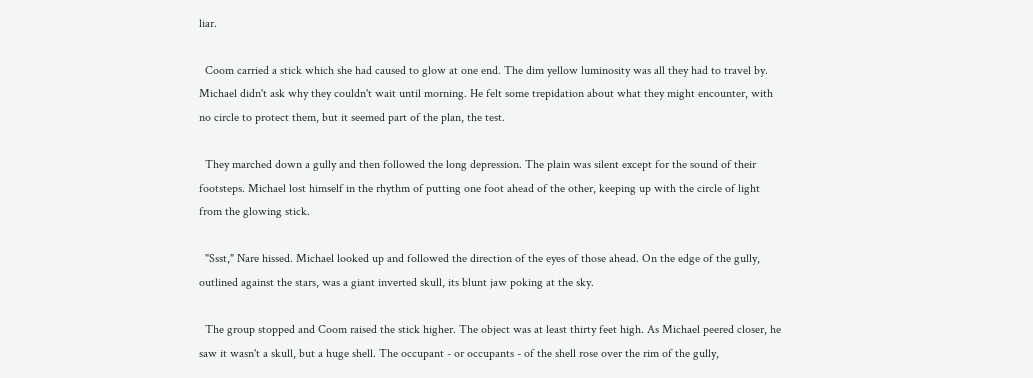liar.

  Coom carried a stick which she had caused to glow at one end. The dim yellow luminosity was all they had to travel by. Michael didn't ask why they couldn't wait until morning. He felt some trepidation about what they might encounter, with no circle to protect them, but it seemed part of the plan, the test.

  They marched down a gully and then followed the long depression. The plain was silent except for the sound of their footsteps. Michael lost himself in the rhythm of putting one foot ahead of the other, keeping up with the circle of light from the glowing stick.

  "Ssst," Nare hissed. Michael looked up and followed the direction of the eyes of those ahead. On the edge of the gully, outlined against the stars, was a giant inverted skull, its blunt jaw poking at the sky.

  The group stopped and Coom raised the stick higher. The object was at least thirty feet high. As Michael peered closer, he saw it wasn't a skull, but a huge shell. The occupant - or occupants - of the shell rose over the rim of the gully,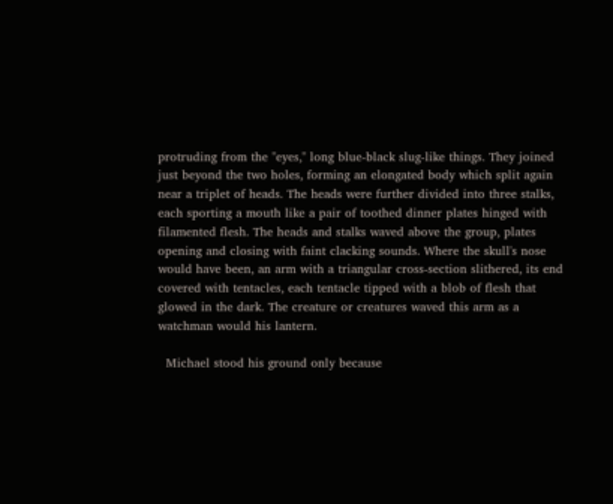protruding from the "eyes," long blue-black slug-like things. They joined just beyond the two holes, forming an elongated body which split again near a triplet of heads. The heads were further divided into three stalks, each sporting a mouth like a pair of toothed dinner plates hinged with filamented flesh. The heads and stalks waved above the group, plates opening and closing with faint clacking sounds. Where the skull's nose would have been, an arm with a triangular cross-section slithered, its end covered with tentacles, each tentacle tipped with a blob of flesh that glowed in the dark. The creature or creatures waved this arm as a watchman would his lantern.

  Michael stood his ground only because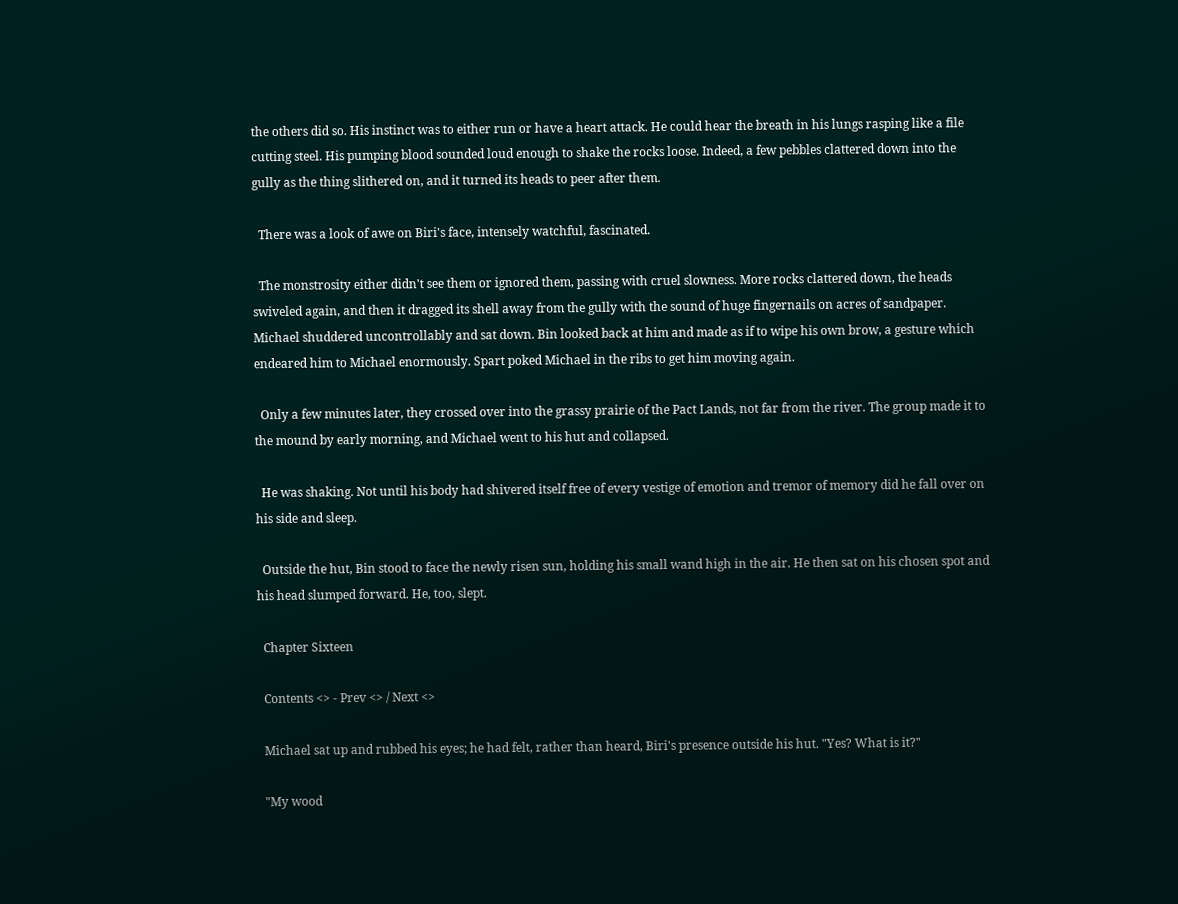the others did so. His instinct was to either run or have a heart attack. He could hear the breath in his lungs rasping like a file cutting steel. His pumping blood sounded loud enough to shake the rocks loose. Indeed, a few pebbles clattered down into the gully as the thing slithered on, and it turned its heads to peer after them.

  There was a look of awe on Biri's face, intensely watchful, fascinated.

  The monstrosity either didn't see them or ignored them, passing with cruel slowness. More rocks clattered down, the heads swiveled again, and then it dragged its shell away from the gully with the sound of huge fingernails on acres of sandpaper. Michael shuddered uncontrollably and sat down. Bin looked back at him and made as if to wipe his own brow, a gesture which endeared him to Michael enormously. Spart poked Michael in the ribs to get him moving again.

  Only a few minutes later, they crossed over into the grassy prairie of the Pact Lands, not far from the river. The group made it to the mound by early morning, and Michael went to his hut and collapsed.

  He was shaking. Not until his body had shivered itself free of every vestige of emotion and tremor of memory did he fall over on his side and sleep.

  Outside the hut, Bin stood to face the newly risen sun, holding his small wand high in the air. He then sat on his chosen spot and his head slumped forward. He, too, slept.

  Chapter Sixteen

  Contents <> - Prev <> / Next <>

  Michael sat up and rubbed his eyes; he had felt, rather than heard, Biri's presence outside his hut. "Yes? What is it?"

  "My wood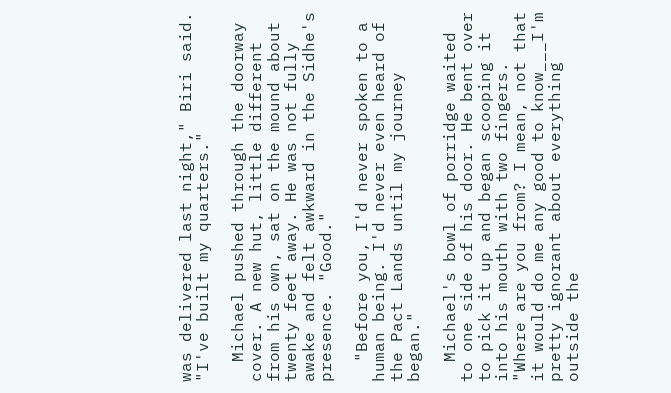was delivered last night," Biri said. "I've built my quarters."

  Michael pushed through the doorway cover. A new hut, little different from his own, sat on the mound about twenty feet away. He was not fully awake and felt awkward in the Sidhe's presence. "Good."

  "Before you, I'd never spoken to a human being. I'd never even heard of the Pact Lands until my journey began."

  Michael's bowl of porridge waited to one side of his door. He bent over to pick it up and began scooping it into his mouth with two fingers. "Where are you from? I mean, not that it would do me any good to know___I'm pretty ignorant about everything outside the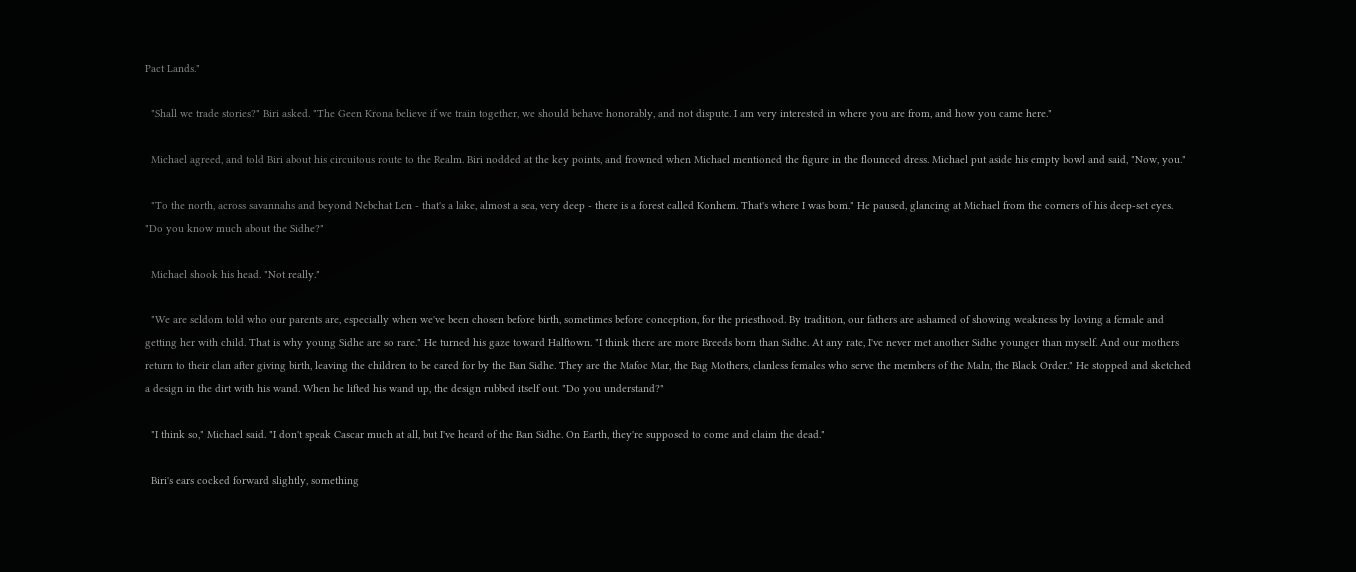Pact Lands."

  "Shall we trade stories?" Biri asked. "The Geen Krona believe if we train together, we should behave honorably, and not dispute. I am very interested in where you are from, and how you came here."

  Michael agreed, and told Biri about his circuitous route to the Realm. Biri nodded at the key points, and frowned when Michael mentioned the figure in the flounced dress. Michael put aside his empty bowl and said, "Now, you."

  "To the north, across savannahs and beyond Nebchat Len - that's a lake, almost a sea, very deep - there is a forest called Konhem. That's where I was bom." He paused, glancing at Michael from the corners of his deep-set eyes. "Do you know much about the Sidhe?"

  Michael shook his head. "Not really."

  "We are seldom told who our parents are, especially when we've been chosen before birth, sometimes before conception, for the priesthood. By tradition, our fathers are ashamed of showing weakness by loving a female and getting her with child. That is why young Sidhe are so rare." He turned his gaze toward Halftown. "I think there are more Breeds born than Sidhe. At any rate, I've never met another Sidhe younger than myself. And our mothers return to their clan after giving birth, leaving the children to be cared for by the Ban Sidhe. They are the Mafoc Mar, the Bag Mothers, clanless females who serve the members of the Maln, the Black Order." He stopped and sketched a design in the dirt with his wand. When he lifted his wand up, the design rubbed itself out. "Do you understand?"

  "I think so," Michael said. "I don't speak Cascar much at all, but I've heard of the Ban Sidhe. On Earth, they're supposed to come and claim the dead."

  Biri's ears cocked forward slightly, something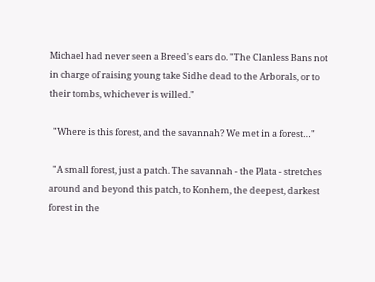Michael had never seen a Breed's ears do. "The Clanless Bans not in charge of raising young take Sidhe dead to the Arborals, or to their tombs, whichever is willed."

  "Where is this forest, and the savannah? We met in a forest…"

  "A small forest, just a patch. The savannah - the Plata - stretches around and beyond this patch, to Konhem, the deepest, darkest forest in the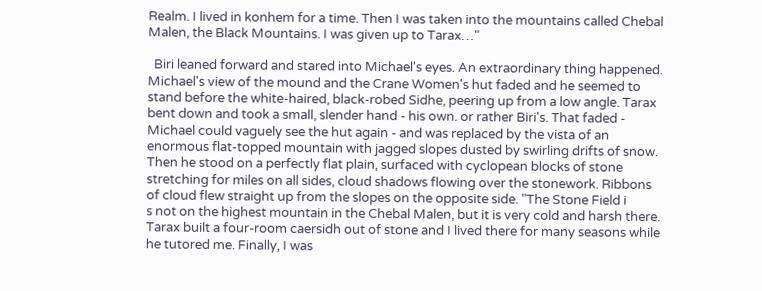Realm. I lived in konhem for a time. Then I was taken into the mountains called Chebal Malen, the Black Mountains. I was given up to Tarax…"

  Biri leaned forward and stared into Michael's eyes. An extraordinary thing happened. Michael's view of the mound and the Crane Women's hut faded and he seemed to stand before the white-haired, black-robed Sidhe, peering up from a low angle. Tarax bent down and took a small, slender hand - his own. or rather Biri's. That faded - Michael could vaguely see the hut again - and was replaced by the vista of an enormous flat-topped mountain with jagged slopes dusted by swirling drifts of snow. Then he stood on a perfectly flat plain, surfaced with cyclopean blocks of stone stretching for miles on all sides, cloud shadows flowing over the stonework. Ribbons of cloud flew straight up from the slopes on the opposite side. "The Stone Field i
s not on the highest mountain in the Chebal Malen, but it is very cold and harsh there. Tarax built a four-room caersidh out of stone and I lived there for many seasons while he tutored me. Finally, I was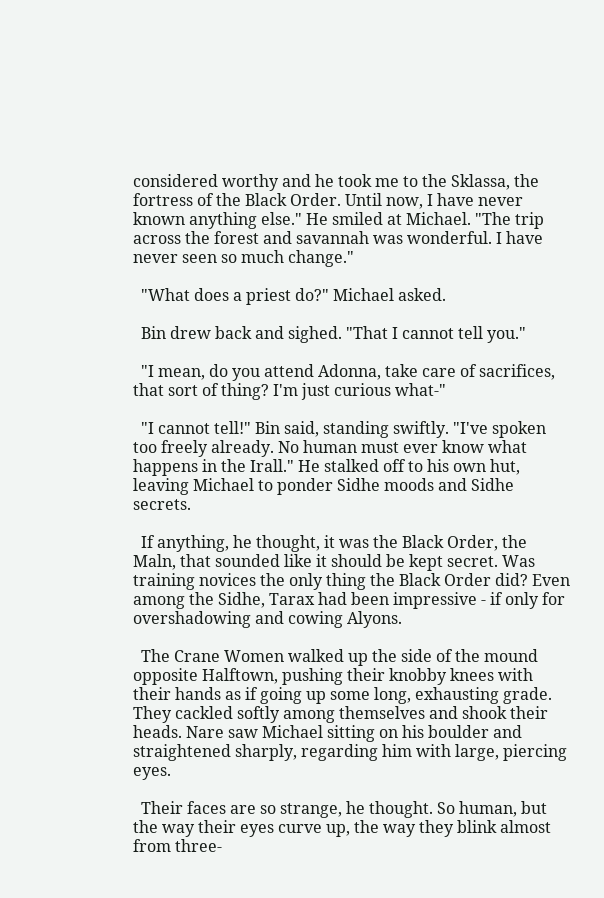considered worthy and he took me to the Sklassa, the fortress of the Black Order. Until now, I have never known anything else." He smiled at Michael. "The trip across the forest and savannah was wonderful. I have never seen so much change."

  "What does a priest do?" Michael asked.

  Bin drew back and sighed. "That I cannot tell you."

  "I mean, do you attend Adonna, take care of sacrifices, that sort of thing? I'm just curious what-"

  "I cannot tell!" Bin said, standing swiftly. "I've spoken too freely already. No human must ever know what happens in the Irall." He stalked off to his own hut, leaving Michael to ponder Sidhe moods and Sidhe secrets.

  If anything, he thought, it was the Black Order, the Maln, that sounded like it should be kept secret. Was training novices the only thing the Black Order did? Even among the Sidhe, Tarax had been impressive - if only for overshadowing and cowing Alyons.

  The Crane Women walked up the side of the mound opposite Halftown, pushing their knobby knees with their hands as if going up some long, exhausting grade. They cackled softly among themselves and shook their heads. Nare saw Michael sitting on his boulder and straightened sharply, regarding him with large, piercing eyes.

  Their faces are so strange, he thought. So human, but the way their eyes curve up, the way they blink almost from three-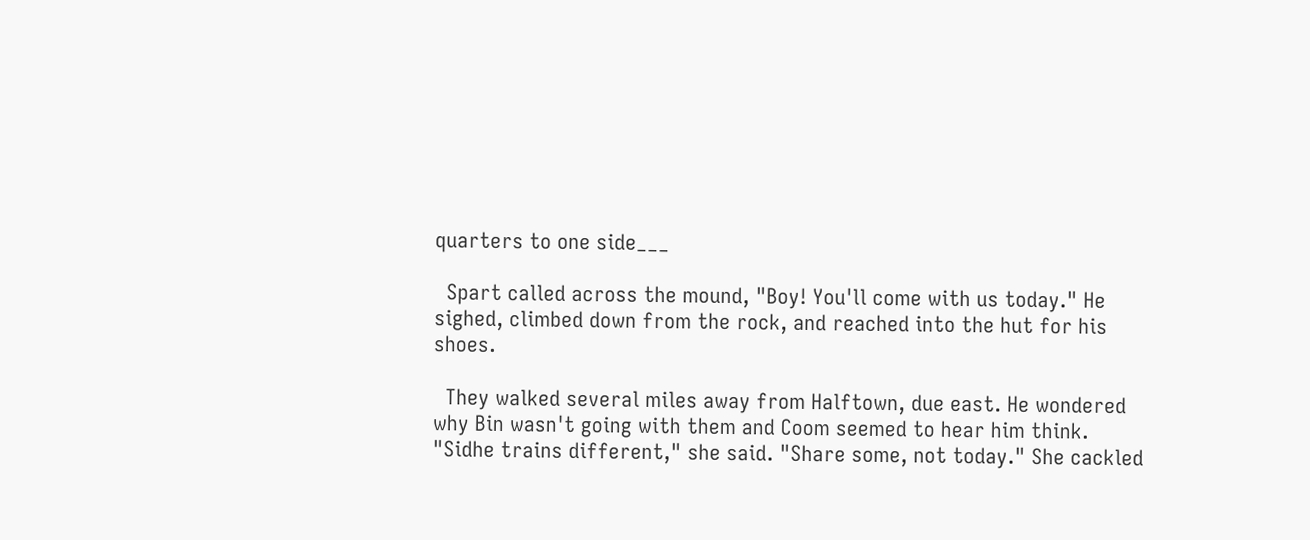quarters to one side___

  Spart called across the mound, "Boy! You'll come with us today." He sighed, climbed down from the rock, and reached into the hut for his shoes.

  They walked several miles away from Halftown, due east. He wondered why Bin wasn't going with them and Coom seemed to hear him think. "Sidhe trains different," she said. "Share some, not today." She cackled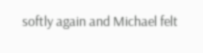softly again and Michael felt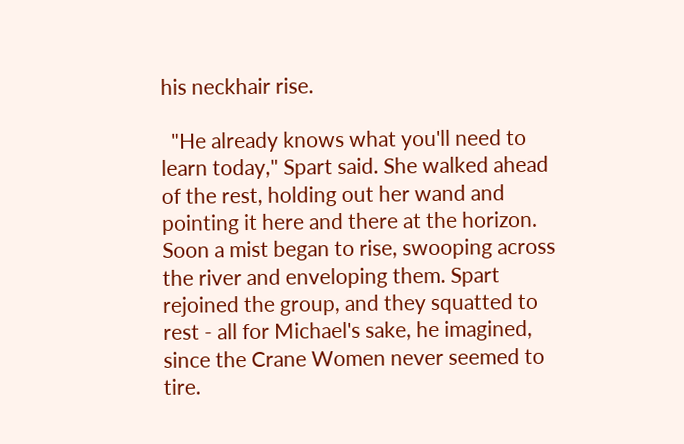his neckhair rise.

  "He already knows what you'll need to learn today," Spart said. She walked ahead of the rest, holding out her wand and pointing it here and there at the horizon. Soon a mist began to rise, swooping across the river and enveloping them. Spart rejoined the group, and they squatted to rest - all for Michael's sake, he imagined, since the Crane Women never seemed to tire.